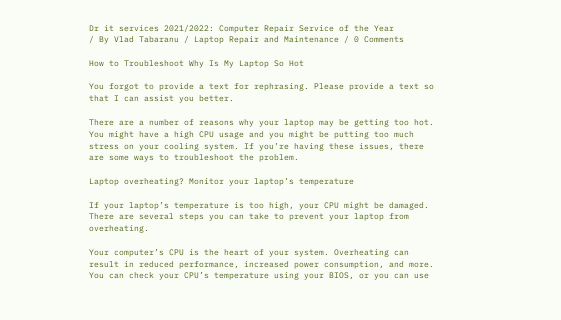Dr it services 2021/2022: Computer Repair Service of the Year
/ By Vlad Tabaranu / Laptop Repair and Maintenance / 0 Comments

How to Troubleshoot Why Is My Laptop So Hot

You forgot to provide a text for rephrasing. Please provide a text so that I can assist you better.

There are a number of reasons why your laptop may be getting too hot. You might have a high CPU usage and you might be putting too much stress on your cooling system. If you’re having these issues, there are some ways to troubleshoot the problem.

Laptop overheating? Monitor your laptop’s temperature

If your laptop’s temperature is too high, your CPU might be damaged. There are several steps you can take to prevent your laptop from overheating.

Your computer’s CPU is the heart of your system. Overheating can result in reduced performance, increased power consumption, and more. You can check your CPU’s temperature using your BIOS, or you can use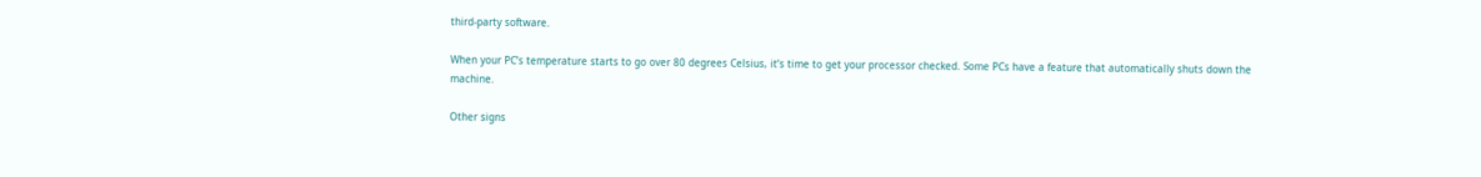third-party software.

When your PC’s temperature starts to go over 80 degrees Celsius, it’s time to get your processor checked. Some PCs have a feature that automatically shuts down the machine.

Other signs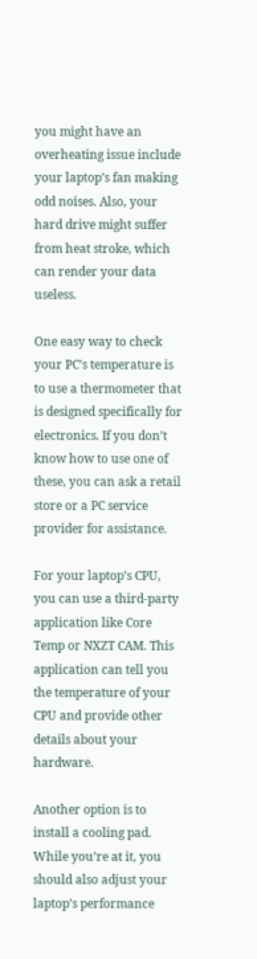you might have an overheating issue include your laptop’s fan making odd noises. Also, your hard drive might suffer from heat stroke, which can render your data useless.

One easy way to check your PC’s temperature is to use a thermometer that is designed specifically for electronics. If you don’t know how to use one of these, you can ask a retail store or a PC service provider for assistance.

For your laptop’s CPU, you can use a third-party application like Core Temp or NXZT CAM. This application can tell you the temperature of your CPU and provide other details about your hardware.

Another option is to install a cooling pad. While you’re at it, you should also adjust your laptop’s performance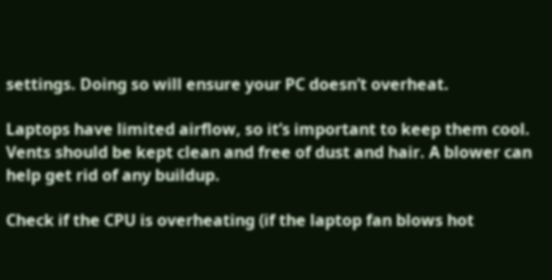settings. Doing so will ensure your PC doesn’t overheat.

Laptops have limited airflow, so it’s important to keep them cool. Vents should be kept clean and free of dust and hair. A blower can help get rid of any buildup.

Check if the CPU is overheating (if the laptop fan blows hot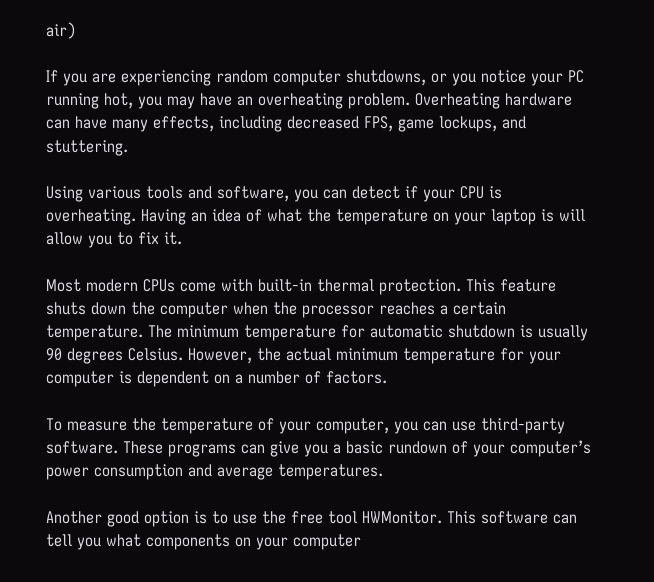air)

If you are experiencing random computer shutdowns, or you notice your PC running hot, you may have an overheating problem. Overheating hardware can have many effects, including decreased FPS, game lockups, and stuttering.

Using various tools and software, you can detect if your CPU is overheating. Having an idea of what the temperature on your laptop is will allow you to fix it.

Most modern CPUs come with built-in thermal protection. This feature shuts down the computer when the processor reaches a certain temperature. The minimum temperature for automatic shutdown is usually 90 degrees Celsius. However, the actual minimum temperature for your computer is dependent on a number of factors.

To measure the temperature of your computer, you can use third-party software. These programs can give you a basic rundown of your computer’s power consumption and average temperatures.

Another good option is to use the free tool HWMonitor. This software can tell you what components on your computer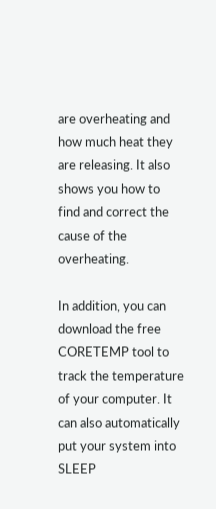are overheating and how much heat they are releasing. It also shows you how to find and correct the cause of the overheating.

In addition, you can download the free CORETEMP tool to track the temperature of your computer. It can also automatically put your system into SLEEP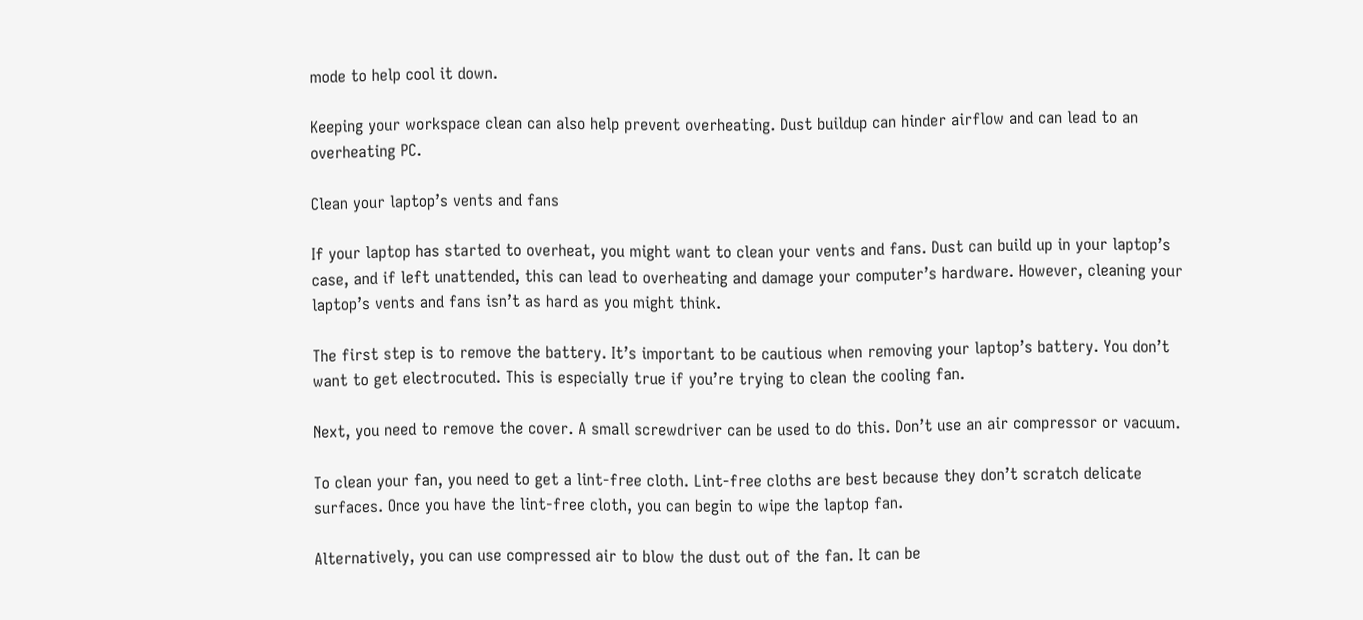mode to help cool it down.

Keeping your workspace clean can also help prevent overheating. Dust buildup can hinder airflow and can lead to an overheating PC.

Clean your laptop’s vents and fans

If your laptop has started to overheat, you might want to clean your vents and fans. Dust can build up in your laptop’s case, and if left unattended, this can lead to overheating and damage your computer’s hardware. However, cleaning your laptop’s vents and fans isn’t as hard as you might think.

The first step is to remove the battery. It’s important to be cautious when removing your laptop’s battery. You don’t want to get electrocuted. This is especially true if you’re trying to clean the cooling fan.

Next, you need to remove the cover. A small screwdriver can be used to do this. Don’t use an air compressor or vacuum.

To clean your fan, you need to get a lint-free cloth. Lint-free cloths are best because they don’t scratch delicate surfaces. Once you have the lint-free cloth, you can begin to wipe the laptop fan.

Alternatively, you can use compressed air to blow the dust out of the fan. It can be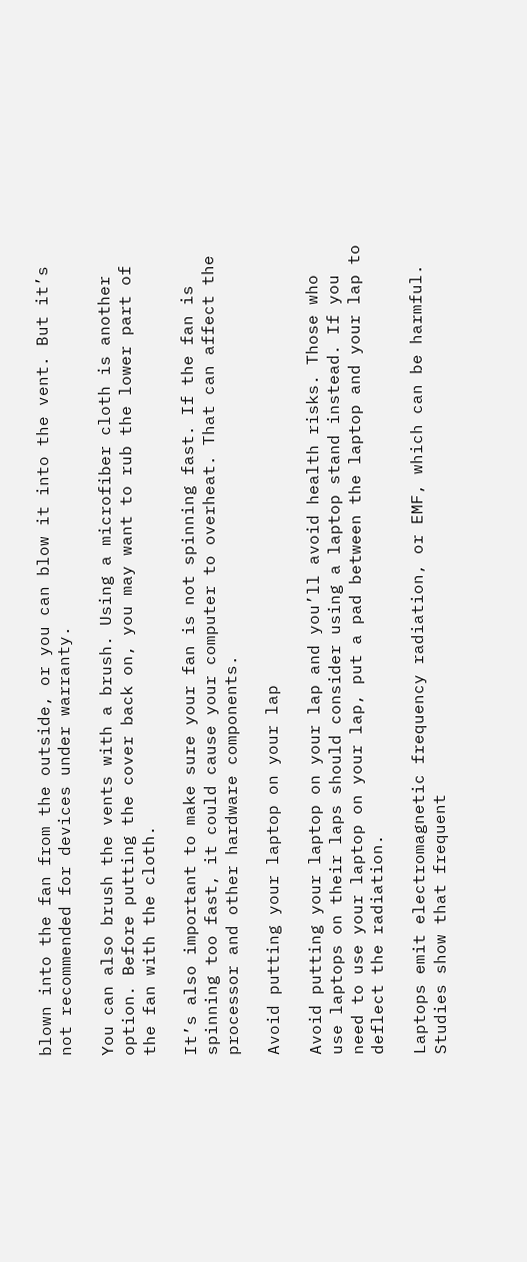blown into the fan from the outside, or you can blow it into the vent. But it’s not recommended for devices under warranty.

You can also brush the vents with a brush. Using a microfiber cloth is another option. Before putting the cover back on, you may want to rub the lower part of the fan with the cloth.

It’s also important to make sure your fan is not spinning fast. If the fan is spinning too fast, it could cause your computer to overheat. That can affect the processor and other hardware components.

Avoid putting your laptop on your lap

Avoid putting your laptop on your lap and you’ll avoid health risks. Those who use laptops on their laps should consider using a laptop stand instead. If you need to use your laptop on your lap, put a pad between the laptop and your lap to deflect the radiation.

Laptops emit electromagnetic frequency radiation, or EMF, which can be harmful. Studies show that frequent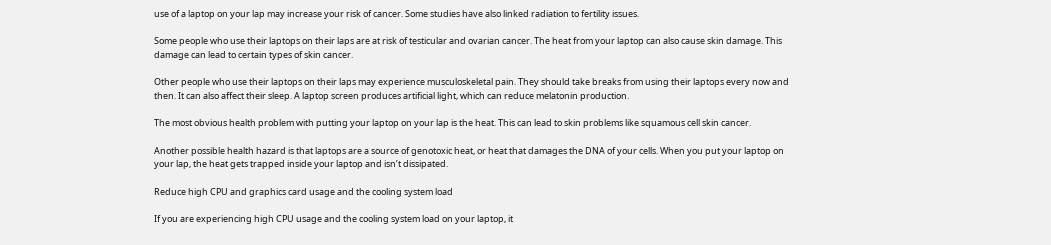use of a laptop on your lap may increase your risk of cancer. Some studies have also linked radiation to fertility issues.

Some people who use their laptops on their laps are at risk of testicular and ovarian cancer. The heat from your laptop can also cause skin damage. This damage can lead to certain types of skin cancer.

Other people who use their laptops on their laps may experience musculoskeletal pain. They should take breaks from using their laptops every now and then. It can also affect their sleep. A laptop screen produces artificial light, which can reduce melatonin production.

The most obvious health problem with putting your laptop on your lap is the heat. This can lead to skin problems like squamous cell skin cancer.

Another possible health hazard is that laptops are a source of genotoxic heat, or heat that damages the DNA of your cells. When you put your laptop on your lap, the heat gets trapped inside your laptop and isn’t dissipated.

Reduce high CPU and graphics card usage and the cooling system load

If you are experiencing high CPU usage and the cooling system load on your laptop, it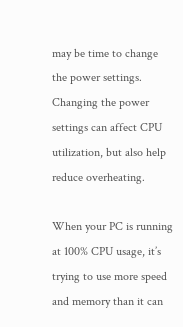may be time to change the power settings. Changing the power settings can affect CPU utilization, but also help reduce overheating.

When your PC is running at 100% CPU usage, it’s trying to use more speed and memory than it can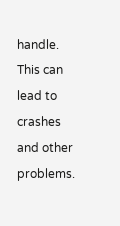handle. This can lead to crashes and other problems.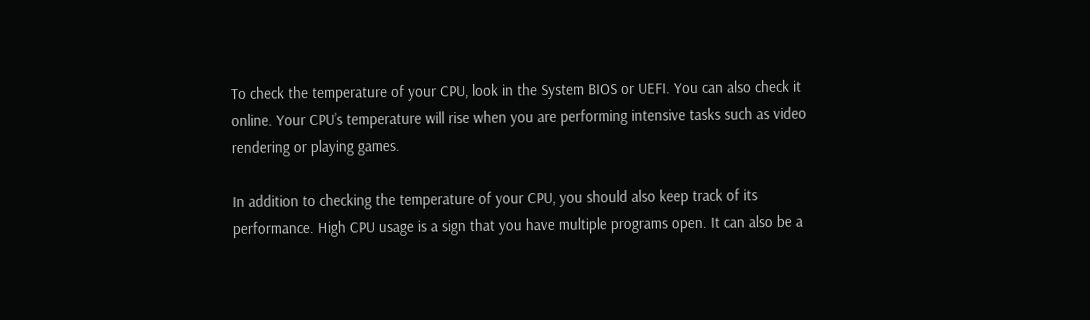To check the temperature of your CPU, look in the System BIOS or UEFI. You can also check it online. Your CPU’s temperature will rise when you are performing intensive tasks such as video rendering or playing games.

In addition to checking the temperature of your CPU, you should also keep track of its performance. High CPU usage is a sign that you have multiple programs open. It can also be a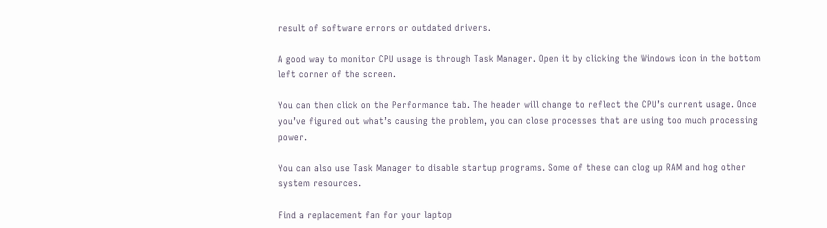result of software errors or outdated drivers.

A good way to monitor CPU usage is through Task Manager. Open it by clicking the Windows icon in the bottom left corner of the screen.

You can then click on the Performance tab. The header will change to reflect the CPU’s current usage. Once you’ve figured out what’s causing the problem, you can close processes that are using too much processing power.

You can also use Task Manager to disable startup programs. Some of these can clog up RAM and hog other system resources.

Find a replacement fan for your laptop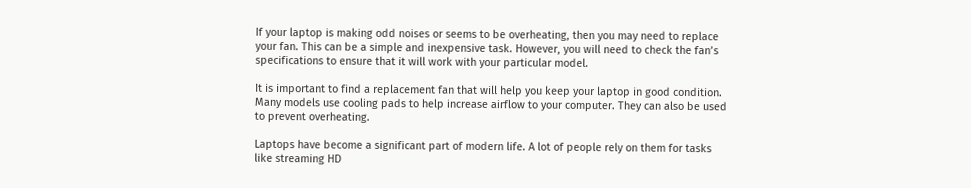If your laptop is making odd noises or seems to be overheating, then you may need to replace your fan. This can be a simple and inexpensive task. However, you will need to check the fan’s specifications to ensure that it will work with your particular model.

It is important to find a replacement fan that will help you keep your laptop in good condition. Many models use cooling pads to help increase airflow to your computer. They can also be used to prevent overheating.

Laptops have become a significant part of modern life. A lot of people rely on them for tasks like streaming HD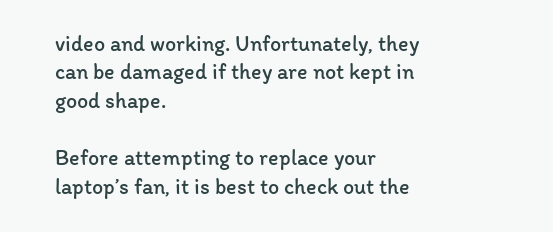video and working. Unfortunately, they can be damaged if they are not kept in good shape.

Before attempting to replace your laptop’s fan, it is best to check out the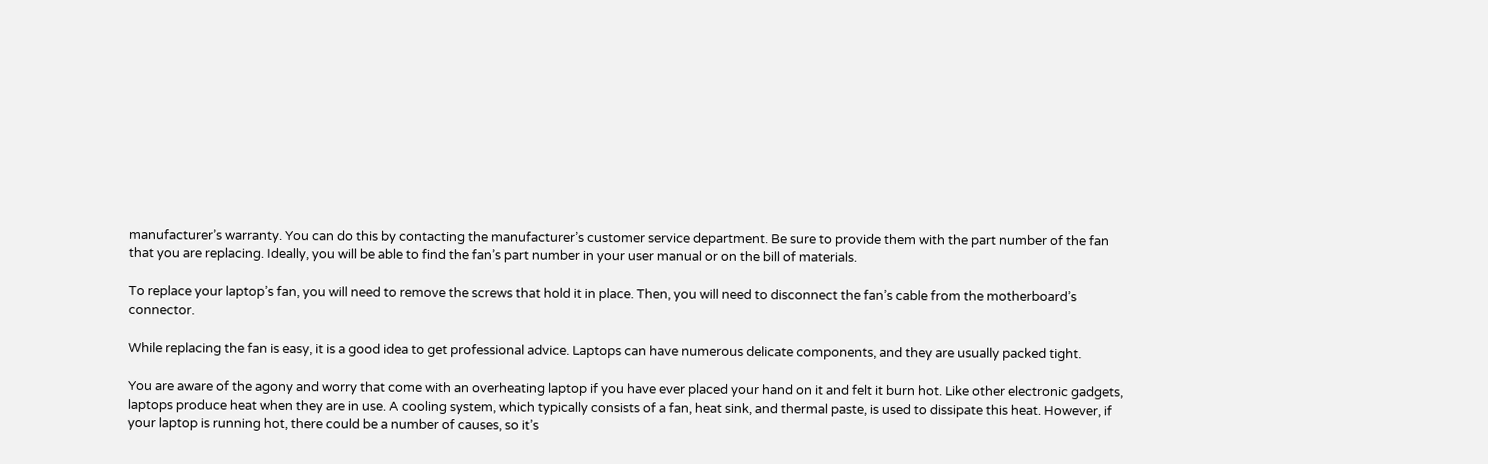manufacturer’s warranty. You can do this by contacting the manufacturer’s customer service department. Be sure to provide them with the part number of the fan that you are replacing. Ideally, you will be able to find the fan’s part number in your user manual or on the bill of materials.

To replace your laptop’s fan, you will need to remove the screws that hold it in place. Then, you will need to disconnect the fan’s cable from the motherboard’s connector.

While replacing the fan is easy, it is a good idea to get professional advice. Laptops can have numerous delicate components, and they are usually packed tight.

You are aware of the agony and worry that come with an overheating laptop if you have ever placed your hand on it and felt it burn hot. Like other electronic gadgets, laptops produce heat when they are in use. A cooling system, which typically consists of a fan, heat sink, and thermal paste, is used to dissipate this heat. However, if your laptop is running hot, there could be a number of causes, so it’s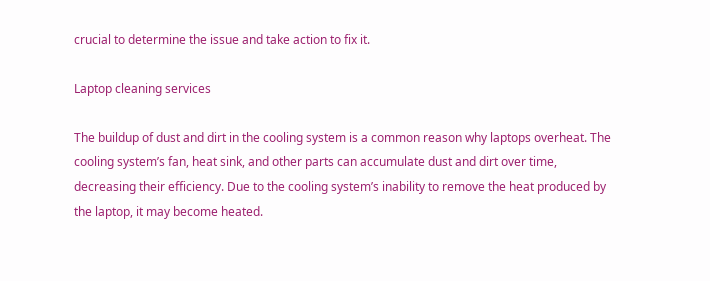crucial to determine the issue and take action to fix it.

Laptop cleaning services

The buildup of dust and dirt in the cooling system is a common reason why laptops overheat. The cooling system’s fan, heat sink, and other parts can accumulate dust and dirt over time, decreasing their efficiency. Due to the cooling system’s inability to remove the heat produced by the laptop, it may become heated.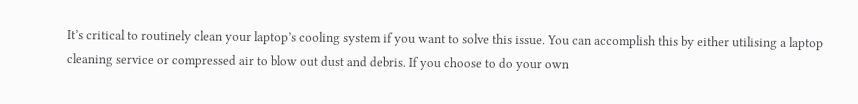It’s critical to routinely clean your laptop’s cooling system if you want to solve this issue. You can accomplish this by either utilising a laptop cleaning service or compressed air to blow out dust and debris. If you choose to do your own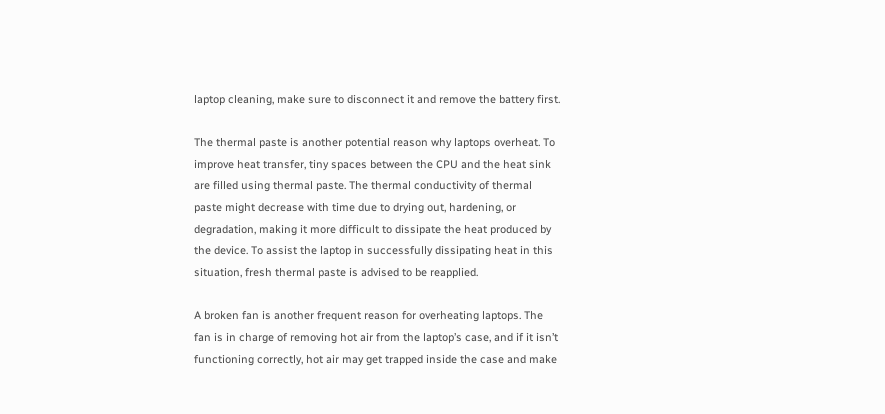laptop cleaning, make sure to disconnect it and remove the battery first.

The thermal paste is another potential reason why laptops overheat. To improve heat transfer, tiny spaces between the CPU and the heat sink are filled using thermal paste. The thermal conductivity of thermal paste might decrease with time due to drying out, hardening, or degradation, making it more difficult to dissipate the heat produced by the device. To assist the laptop in successfully dissipating heat in this situation, fresh thermal paste is advised to be reapplied.

A broken fan is another frequent reason for overheating laptops. The fan is in charge of removing hot air from the laptop’s case, and if it isn’t functioning correctly, hot air may get trapped inside the case and make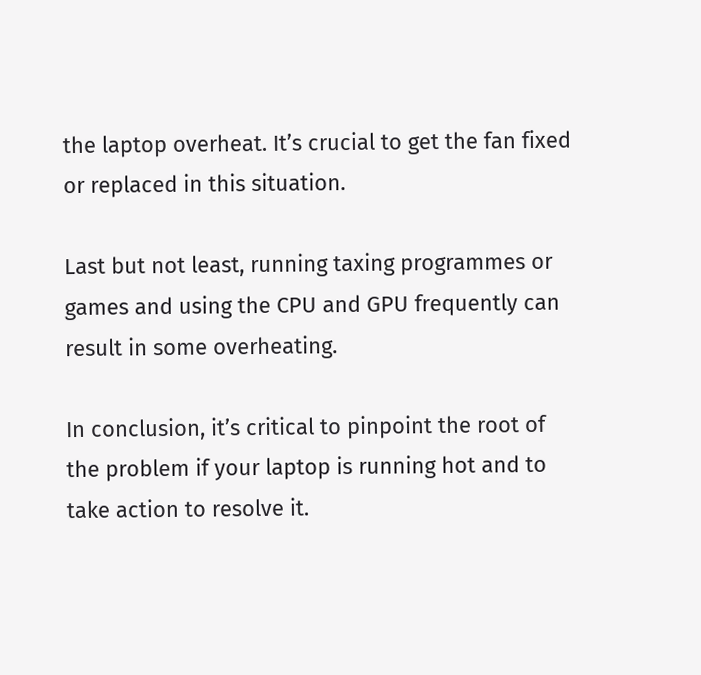the laptop overheat. It’s crucial to get the fan fixed or replaced in this situation.

Last but not least, running taxing programmes or games and using the CPU and GPU frequently can result in some overheating.

In conclusion, it’s critical to pinpoint the root of the problem if your laptop is running hot and to take action to resolve it.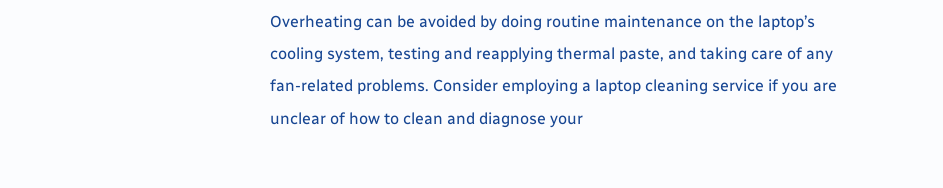Overheating can be avoided by doing routine maintenance on the laptop’s cooling system, testing and reapplying thermal paste, and taking care of any fan-related problems. Consider employing a laptop cleaning service if you are unclear of how to clean and diagnose your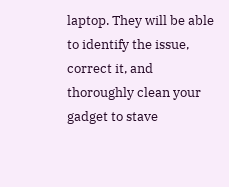laptop. They will be able to identify the issue, correct it, and thoroughly clean your gadget to stave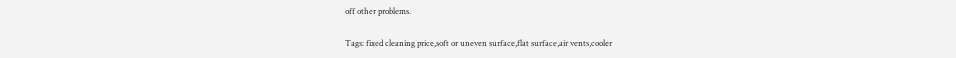off other problems.

Tags: fixed cleaning price,soft or uneven surface,flat surface,air vents,cooler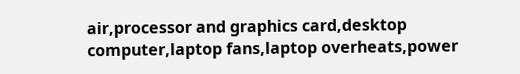air,processor and graphics card,desktop computer,laptop fans,laptop overheats,power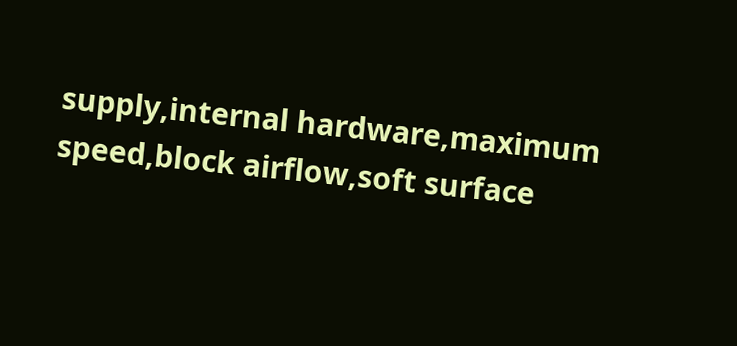supply,internal hardware,maximum speed,block airflow,soft surface